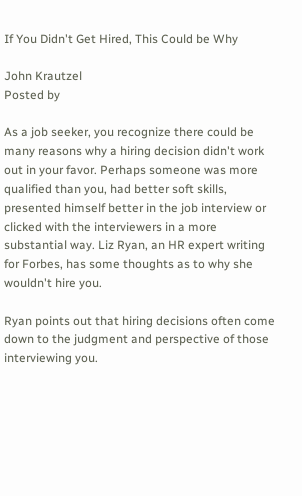If You Didn't Get Hired, This Could be Why

John Krautzel
Posted by

As a job seeker, you recognize there could be many reasons why a hiring decision didn't work out in your favor. Perhaps someone was more qualified than you, had better soft skills, presented himself better in the job interview or clicked with the interviewers in a more substantial way. Liz Ryan, an HR expert writing for Forbes, has some thoughts as to why she wouldn't hire you.

Ryan points out that hiring decisions often come down to the judgment and perspective of those interviewing you.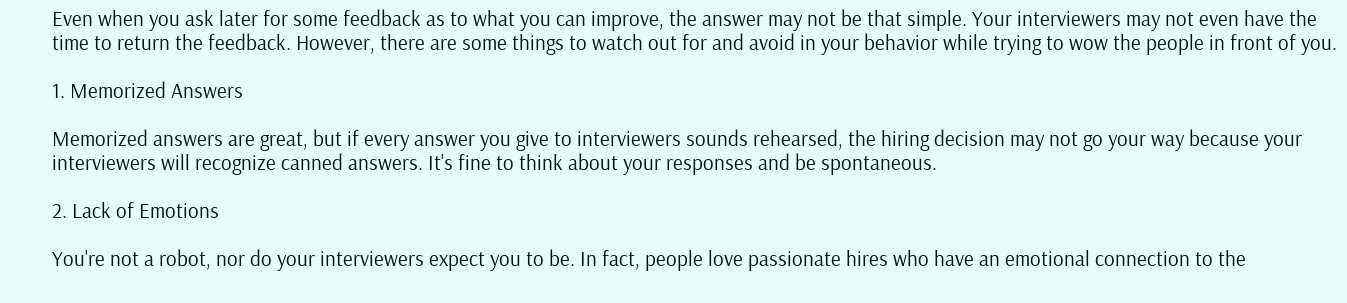Even when you ask later for some feedback as to what you can improve, the answer may not be that simple. Your interviewers may not even have the time to return the feedback. However, there are some things to watch out for and avoid in your behavior while trying to wow the people in front of you.

1. Memorized Answers

Memorized answers are great, but if every answer you give to interviewers sounds rehearsed, the hiring decision may not go your way because your interviewers will recognize canned answers. It's fine to think about your responses and be spontaneous.

2. Lack of Emotions

You're not a robot, nor do your interviewers expect you to be. In fact, people love passionate hires who have an emotional connection to the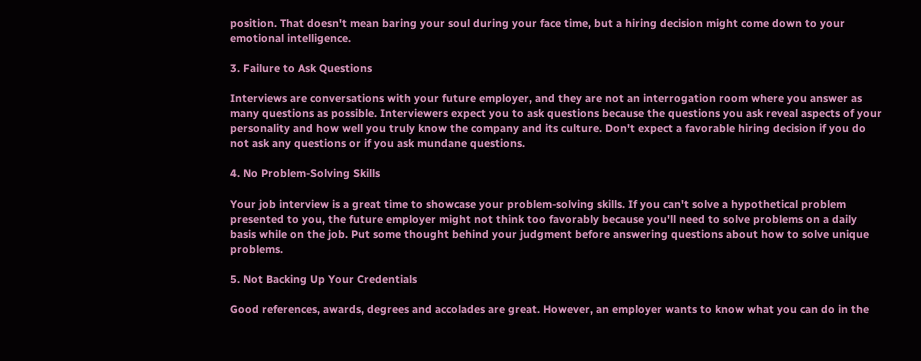position. That doesn't mean baring your soul during your face time, but a hiring decision might come down to your emotional intelligence.

3. Failure to Ask Questions

Interviews are conversations with your future employer, and they are not an interrogation room where you answer as many questions as possible. Interviewers expect you to ask questions because the questions you ask reveal aspects of your personality and how well you truly know the company and its culture. Don't expect a favorable hiring decision if you do not ask any questions or if you ask mundane questions.

4. No Problem-Solving Skills

Your job interview is a great time to showcase your problem-solving skills. If you can't solve a hypothetical problem presented to you, the future employer might not think too favorably because you'll need to solve problems on a daily basis while on the job. Put some thought behind your judgment before answering questions about how to solve unique problems.

5. Not Backing Up Your Credentials

Good references, awards, degrees and accolades are great. However, an employer wants to know what you can do in the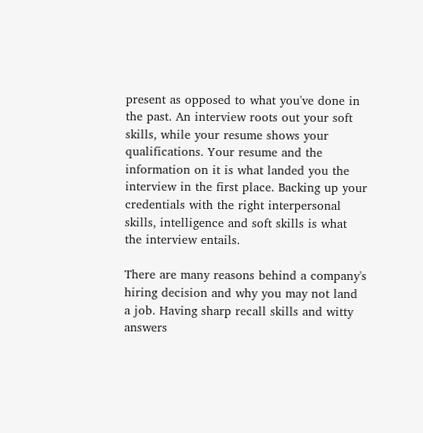present as opposed to what you've done in the past. An interview roots out your soft skills, while your resume shows your qualifications. Your resume and the information on it is what landed you the interview in the first place. Backing up your credentials with the right interpersonal skills, intelligence and soft skills is what the interview entails.

There are many reasons behind a company's hiring decision and why you may not land a job. Having sharp recall skills and witty answers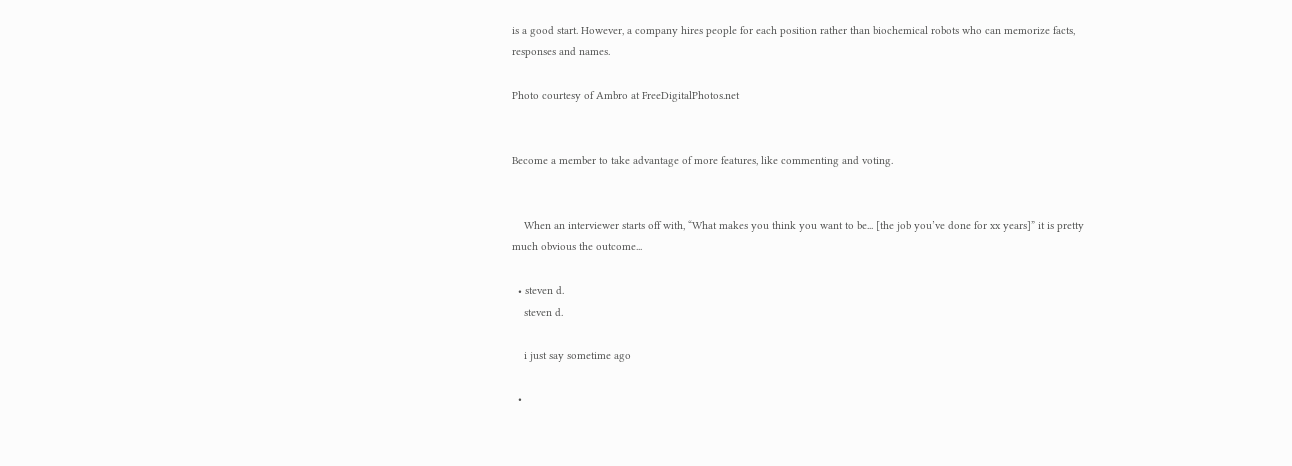is a good start. However, a company hires people for each position rather than biochemical robots who can memorize facts, responses and names.

Photo courtesy of Ambro at FreeDigitalPhotos.net


Become a member to take advantage of more features, like commenting and voting.


    When an interviewer starts off with, “What makes you think you want to be... [the job you’ve done for xx years]” it is pretty much obvious the outcome...

  • steven d.
    steven d.

    i just say sometime ago

  •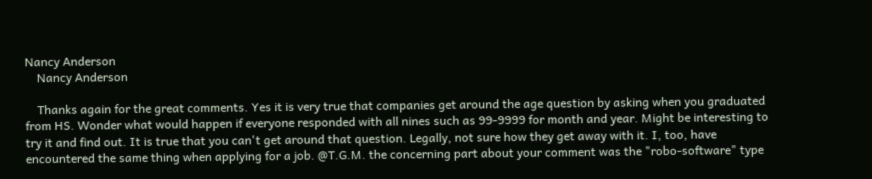Nancy Anderson
    Nancy Anderson

    Thanks again for the great comments. Yes it is very true that companies get around the age question by asking when you graduated from HS. Wonder what would happen if everyone responded with all nines such as 99-9999 for month and year. Might be interesting to try it and find out. It is true that you can't get around that question. Legally, not sure how they get away with it. I, too, have encountered the same thing when applying for a job. @T.G.M. the concerning part about your comment was the "robo-software" type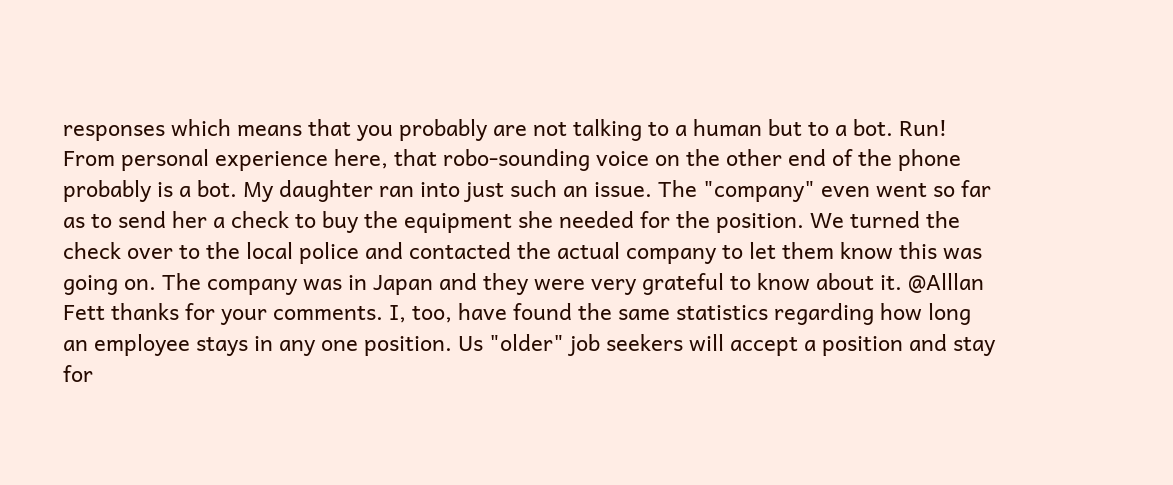responses which means that you probably are not talking to a human but to a bot. Run! From personal experience here, that robo-sounding voice on the other end of the phone probably is a bot. My daughter ran into just such an issue. The "company" even went so far as to send her a check to buy the equipment she needed for the position. We turned the check over to the local police and contacted the actual company to let them know this was going on. The company was in Japan and they were very grateful to know about it. @Alllan Fett thanks for your comments. I, too, have found the same statistics regarding how long an employee stays in any one position. Us "older" job seekers will accept a position and stay for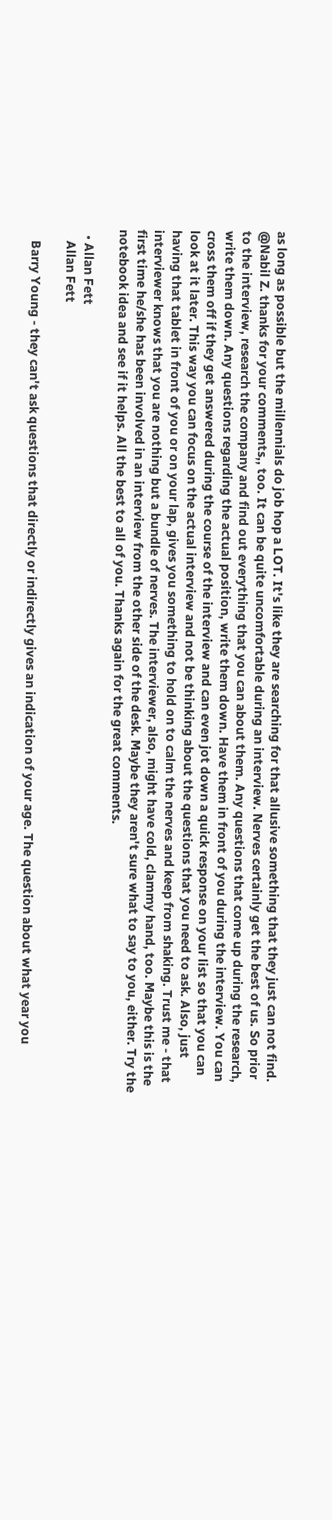as long as possible but the millennials do job hop a LOT. It's like they are searching for that allusive something that they just can not find. @Nabil Z. thanks for your comments,, too. It can be quite uncomfortable during an interview. Nerves certainly get the best of us. So prior to the interview, research the company and find out everything that you can about them. Any questions that come up during the research, write them down. Any questions regarding the actual position, write them down. Have them in front of you during the interview. You can cross them off if they get answered during the course of the interview and can even jot down a quick response on your list so that you can look at it later. This way you can focus on the actual interview and not be thinking about the questions that you need to ask. Also, just having that tablet in front of you or on your lap, gives you something to hold on to calm the nerves and keep from shaking. Trust me - that interviewer knows that you are nothing but a bundle of nerves. The interviewer, also, might have cold, clammy hand, too. Maybe this is the first time he/she has been involved in an interview from the other side of the desk. Maybe they aren't sure what to say to you, either. Try the notebook idea and see if it helps. All the best to all of you. Thanks again for the great comments.

  • Allan Fett
    Allan Fett

    Barry Young - they can't ask questions that directly or indirectly gives an indication of your age. The question about what year you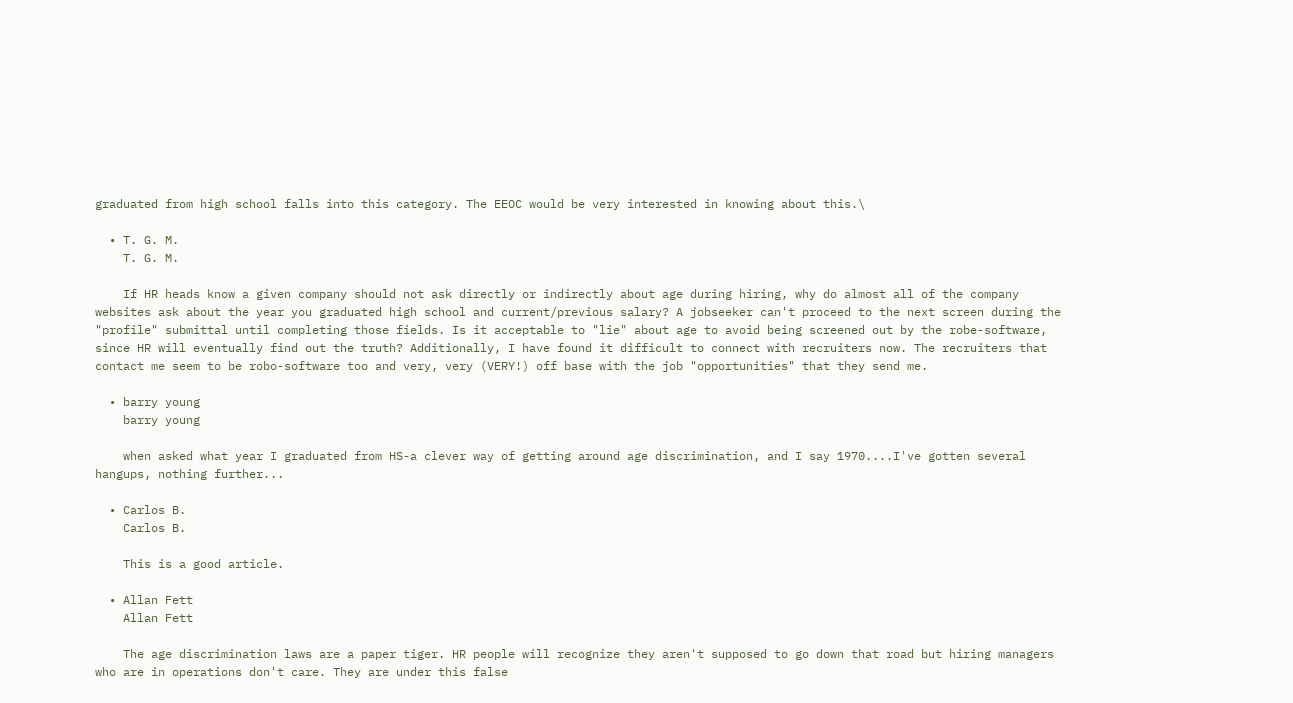graduated from high school falls into this category. The EEOC would be very interested in knowing about this.\

  • T. G. M.
    T. G. M.

    If HR heads know a given company should not ask directly or indirectly about age during hiring, why do almost all of the company websites ask about the year you graduated high school and current/previous salary? A jobseeker can't proceed to the next screen during the "profile" submittal until completing those fields. Is it acceptable to "lie" about age to avoid being screened out by the robe-software, since HR will eventually find out the truth? Additionally, I have found it difficult to connect with recruiters now. The recruiters that contact me seem to be robo-software too and very, very (VERY!) off base with the job "opportunities" that they send me.

  • barry young
    barry young

    when asked what year I graduated from HS-a clever way of getting around age discrimination, and I say 1970....I've gotten several hangups, nothing further...

  • Carlos B.
    Carlos B.

    This is a good article.

  • Allan Fett
    Allan Fett

    The age discrimination laws are a paper tiger. HR people will recognize they aren't supposed to go down that road but hiring managers who are in operations don't care. They are under this false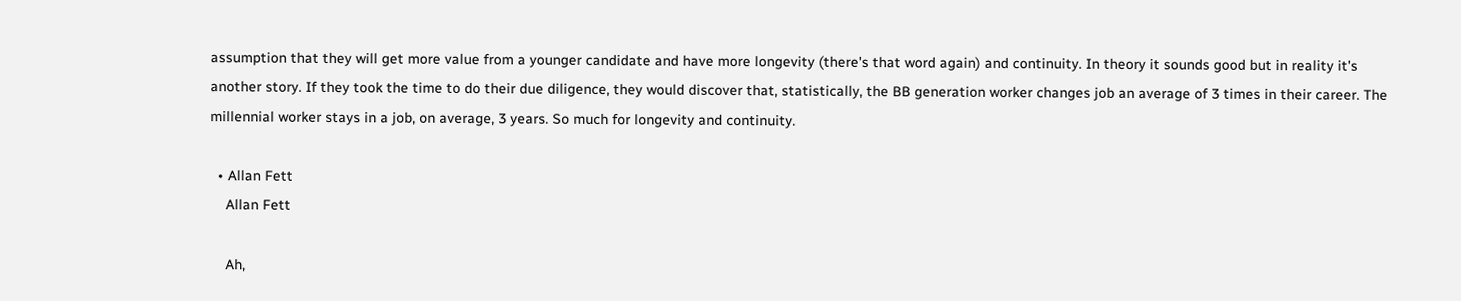assumption that they will get more value from a younger candidate and have more longevity (there's that word again) and continuity. In theory it sounds good but in reality it's another story. If they took the time to do their due diligence, they would discover that, statistically, the BB generation worker changes job an average of 3 times in their career. The millennial worker stays in a job, on average, 3 years. So much for longevity and continuity.

  • Allan Fett
    Allan Fett

    Ah,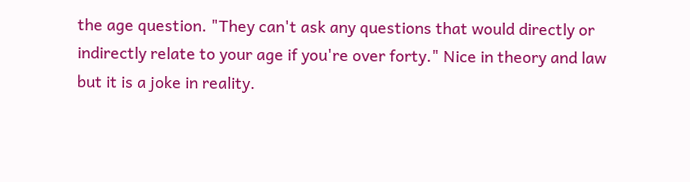the age question. "They can't ask any questions that would directly or indirectly relate to your age if you're over forty." Nice in theory and law but it is a joke in reality.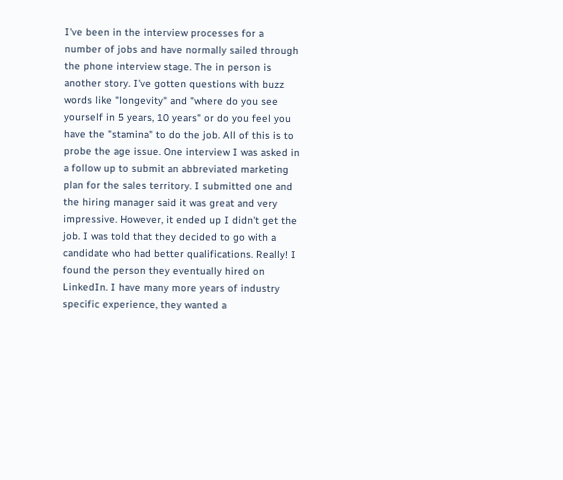I've been in the interview processes for a number of jobs and have normally sailed through the phone interview stage. The in person is another story. I've gotten questions with buzz words like "longevity" and "where do you see yourself in 5 years, 10 years" or do you feel you have the "stamina" to do the job. All of this is to probe the age issue. One interview I was asked in a follow up to submit an abbreviated marketing plan for the sales territory. I submitted one and the hiring manager said it was great and very impressive. However, it ended up I didn't get the job. I was told that they decided to go with a candidate who had better qualifications. Really! I found the person they eventually hired on LinkedIn. I have many more years of industry specific experience, they wanted a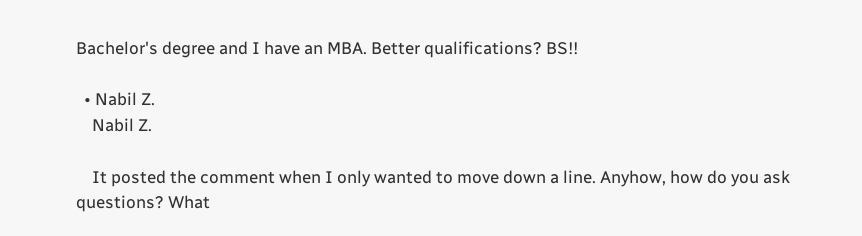Bachelor's degree and I have an MBA. Better qualifications? BS!!

  • Nabil Z.
    Nabil Z.

    It posted the comment when I only wanted to move down a line. Anyhow, how do you ask questions? What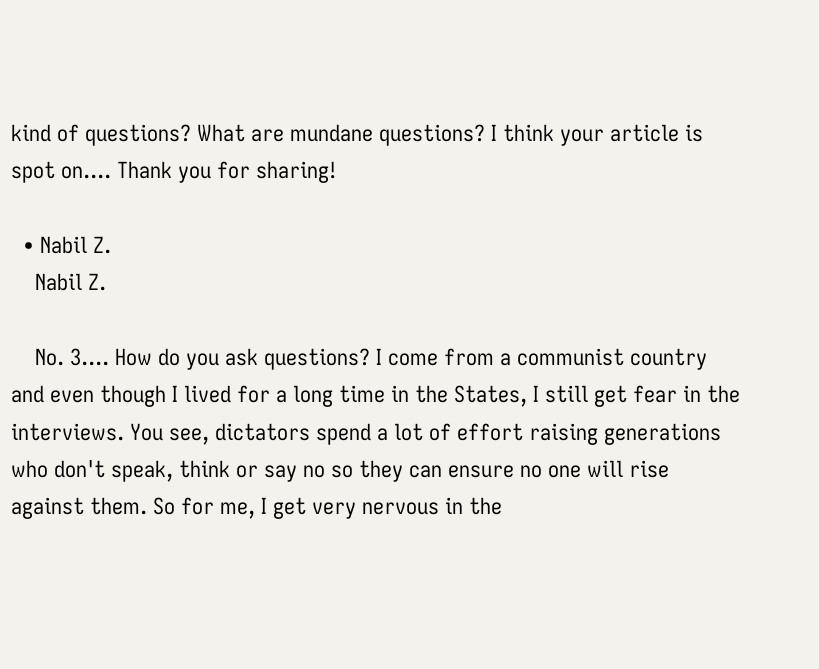kind of questions? What are mundane questions? I think your article is spot on.... Thank you for sharing!

  • Nabil Z.
    Nabil Z.

    No. 3.... How do you ask questions? I come from a communist country and even though I lived for a long time in the States, I still get fear in the interviews. You see, dictators spend a lot of effort raising generations who don't speak, think or say no so they can ensure no one will rise against them. So for me, I get very nervous in the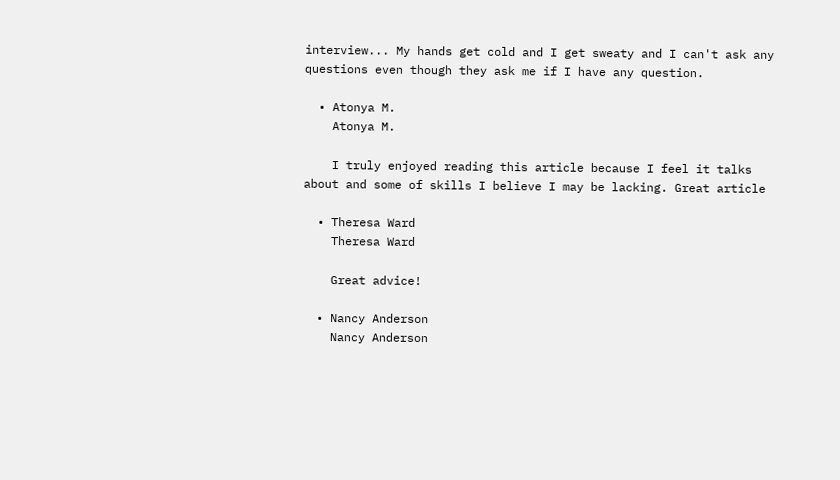interview... My hands get cold and I get sweaty and I can't ask any questions even though they ask me if I have any question.

  • Atonya M.
    Atonya M.

    I truly enjoyed reading this article because I feel it talks about and some of skills I believe I may be lacking. Great article

  • Theresa Ward
    Theresa Ward

    Great advice!

  • Nancy Anderson
    Nancy Anderson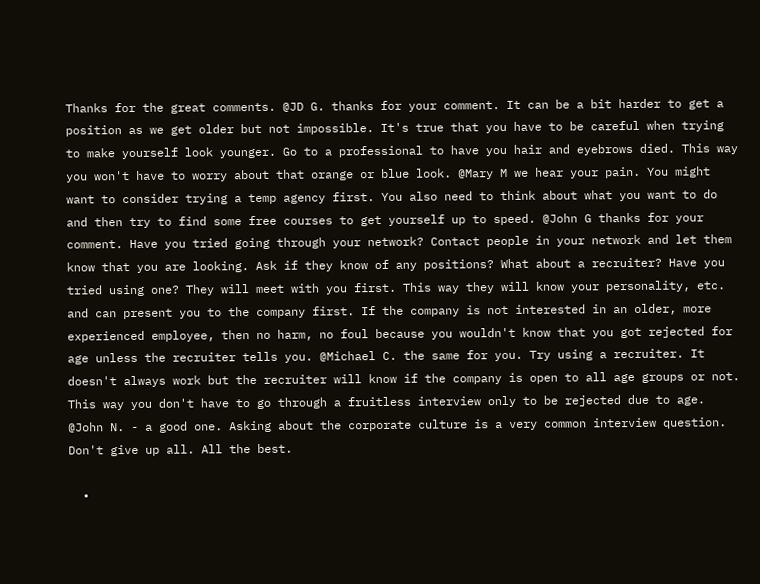Thanks for the great comments. @JD G. thanks for your comment. It can be a bit harder to get a position as we get older but not impossible. It's true that you have to be careful when trying to make yourself look younger. Go to a professional to have you hair and eyebrows died. This way you won't have to worry about that orange or blue look. @Mary M we hear your pain. You might want to consider trying a temp agency first. You also need to think about what you want to do and then try to find some free courses to get yourself up to speed. @John G thanks for your comment. Have you tried going through your network? Contact people in your network and let them know that you are looking. Ask if they know of any positions? What about a recruiter? Have you tried using one? They will meet with you first. This way they will know your personality, etc. and can present you to the company first. If the company is not interested in an older, more experienced employee, then no harm, no foul because you wouldn't know that you got rejected for age unless the recruiter tells you. @Michael C. the same for you. Try using a recruiter. It doesn't always work but the recruiter will know if the company is open to all age groups or not. This way you don't have to go through a fruitless interview only to be rejected due to age. @John N. - a good one. Asking about the corporate culture is a very common interview question. Don't give up all. All the best.

  •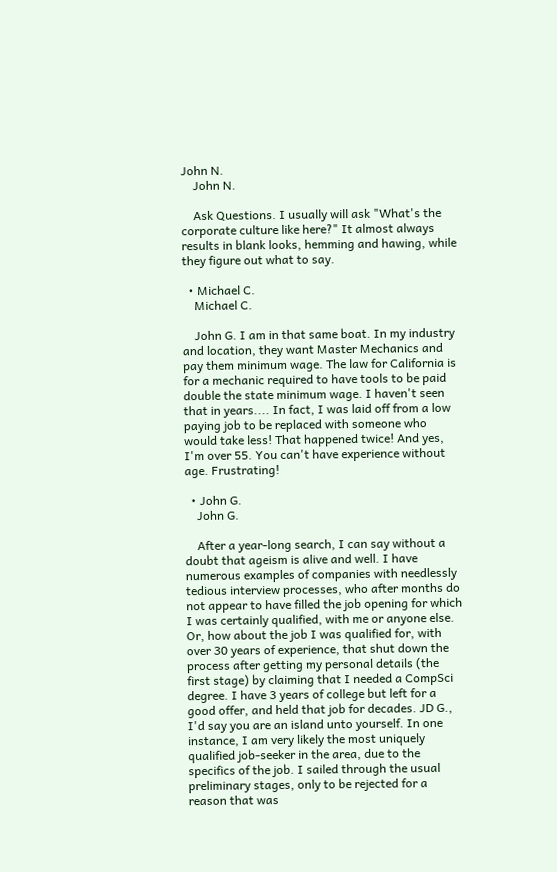John N.
    John N.

    Ask Questions. I usually will ask "What's the corporate culture like here?" It almost always results in blank looks, hemming and hawing, while they figure out what to say.

  • Michael C.
    Michael C.

    John G. I am in that same boat. In my industry and location, they want Master Mechanics and pay them minimum wage. The law for California is for a mechanic required to have tools to be paid double the state minimum wage. I haven't seen that in years.... In fact, I was laid off from a low paying job to be replaced with someone who would take less! That happened twice! And yes, I'm over 55. You can't have experience without age. Frustrating!

  • John G.
    John G.

    After a year-long search, I can say without a doubt that ageism is alive and well. I have numerous examples of companies with needlessly tedious interview processes, who after months do not appear to have filled the job opening for which I was certainly qualified, with me or anyone else. Or, how about the job I was qualified for, with over 30 years of experience, that shut down the process after getting my personal details (the first stage) by claiming that I needed a CompSci degree. I have 3 years of college but left for a good offer, and held that job for decades. JD G., I'd say you are an island unto yourself. In one instance, I am very likely the most uniquely qualified job-seeker in the area, due to the specifics of the job. I sailed through the usual preliminary stages, only to be rejected for a reason that was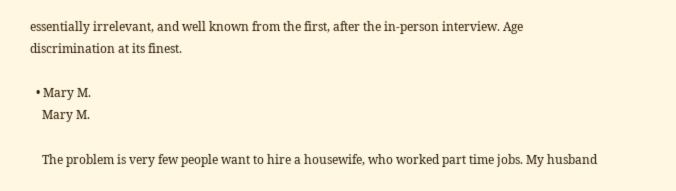essentially irrelevant, and well known from the first, after the in-person interview. Age discrimination at its finest.

  • Mary M.
    Mary M.

    The problem is very few people want to hire a housewife, who worked part time jobs. My husband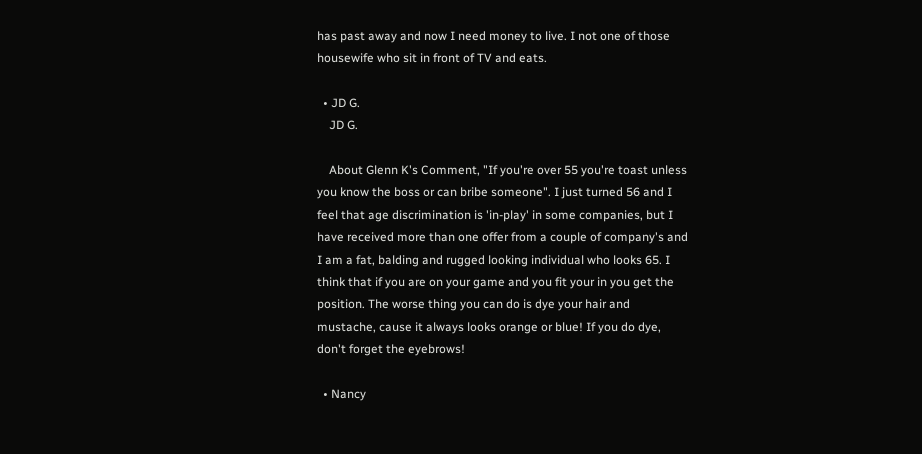has past away and now I need money to live. I not one of those housewife who sit in front of TV and eats.

  • JD G.
    JD G.

    About Glenn K's Comment, "If you're over 55 you're toast unless you know the boss or can bribe someone". I just turned 56 and I feel that age discrimination is 'in-play' in some companies, but I have received more than one offer from a couple of company's and I am a fat, balding and rugged looking individual who looks 65. I think that if you are on your game and you fit your in you get the position. The worse thing you can do is dye your hair and mustache, cause it always looks orange or blue! If you do dye, don't forget the eyebrows!

  • Nancy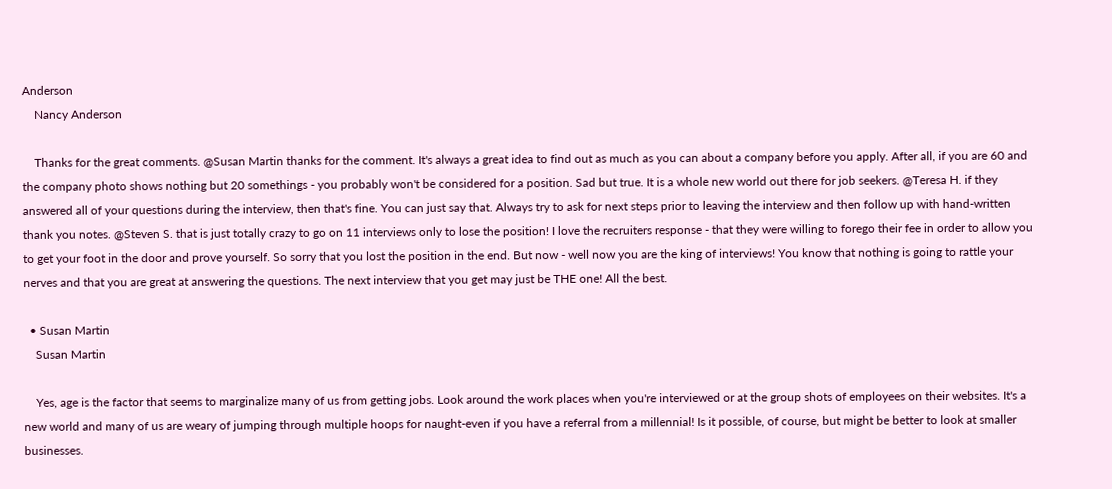Anderson
    Nancy Anderson

    Thanks for the great comments. @Susan Martin thanks for the comment. It's always a great idea to find out as much as you can about a company before you apply. After all, if you are 60 and the company photo shows nothing but 20 somethings - you probably won't be considered for a position. Sad but true. It is a whole new world out there for job seekers. @Teresa H. if they answered all of your questions during the interview, then that's fine. You can just say that. Always try to ask for next steps prior to leaving the interview and then follow up with hand-written thank you notes. @Steven S. that is just totally crazy to go on 11 interviews only to lose the position! I love the recruiters response - that they were willing to forego their fee in order to allow you to get your foot in the door and prove yourself. So sorry that you lost the position in the end. But now - well now you are the king of interviews! You know that nothing is going to rattle your nerves and that you are great at answering the questions. The next interview that you get may just be THE one! All the best.

  • Susan Martin
    Susan Martin

    Yes, age is the factor that seems to marginalize many of us from getting jobs. Look around the work places when you're interviewed or at the group shots of employees on their websites. It's a new world and many of us are weary of jumping through multiple hoops for naught-even if you have a referral from a millennial! Is it possible, of course, but might be better to look at smaller businesses.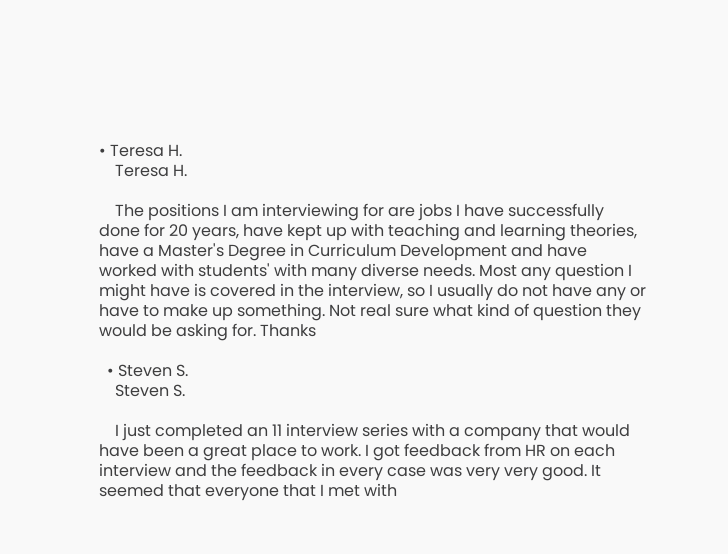• Teresa H.
    Teresa H.

    The positions I am interviewing for are jobs I have successfully done for 20 years, have kept up with teaching and learning theories, have a Master's Degree in Curriculum Development and have worked with students' with many diverse needs. Most any question I might have is covered in the interview, so I usually do not have any or have to make up something. Not real sure what kind of question they would be asking for. Thanks

  • Steven S.
    Steven S.

    I just completed an 11 interview series with a company that would have been a great place to work. I got feedback from HR on each interview and the feedback in every case was very very good. It seemed that everyone that I met with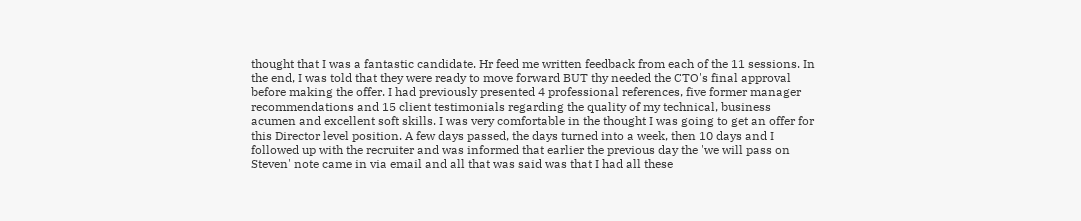thought that I was a fantastic candidate. Hr feed me written feedback from each of the 11 sessions. In the end, I was told that they were ready to move forward BUT thy needed the CTO's final approval before making the offer. I had previously presented 4 professional references, five former manager recommendations and 15 client testimonials regarding the quality of my technical, business acumen and excellent soft skills. I was very comfortable in the thought I was going to get an offer for this Director level position. A few days passed, the days turned into a week, then 10 days and I followed up with the recruiter and was informed that earlier the previous day the 'we will pass on Steven' note came in via email and all that was said was that I had all these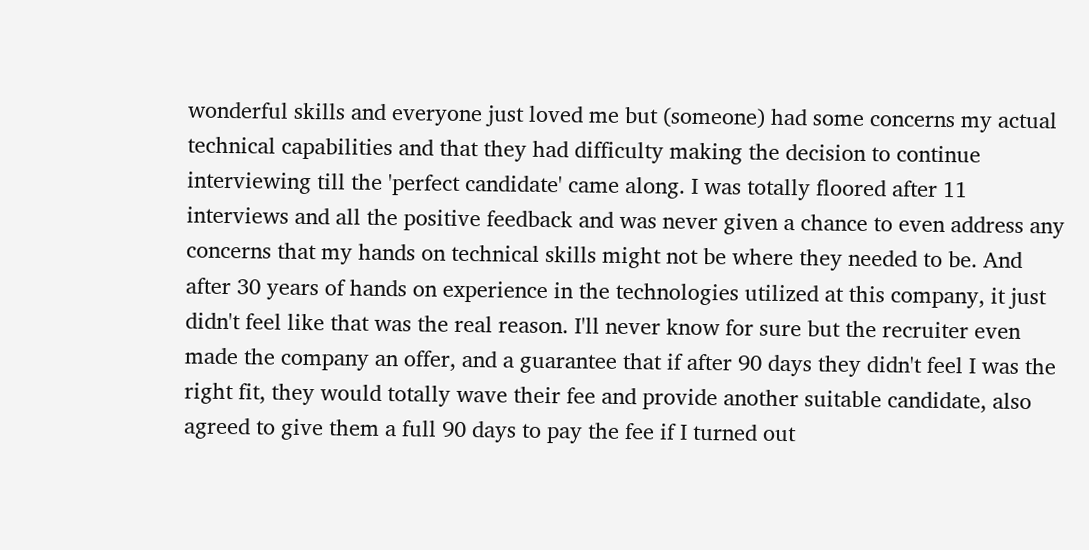wonderful skills and everyone just loved me but (someone) had some concerns my actual technical capabilities and that they had difficulty making the decision to continue interviewing till the 'perfect candidate' came along. I was totally floored after 11 interviews and all the positive feedback and was never given a chance to even address any concerns that my hands on technical skills might not be where they needed to be. And after 30 years of hands on experience in the technologies utilized at this company, it just didn't feel like that was the real reason. I'll never know for sure but the recruiter even made the company an offer, and a guarantee that if after 90 days they didn't feel I was the right fit, they would totally wave their fee and provide another suitable candidate, also agreed to give them a full 90 days to pay the fee if I turned out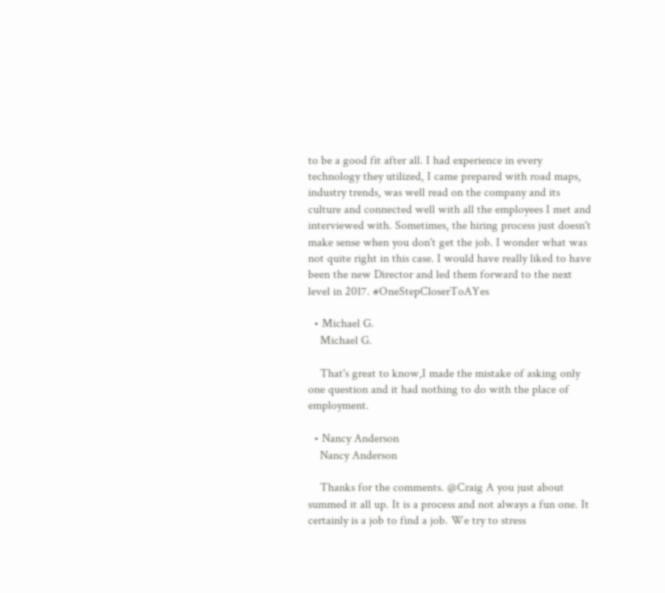to be a good fit after all. I had experience in every technology they utilized, I came prepared with road maps, industry trends, was well read on the company and its culture and connected well with all the employees I met and interviewed with. Sometimes, the hiring process just doesn't make sense when you don't get the job. I wonder what was not quite right in this case. I would have really liked to have been the new Director and led them forward to the next level in 2017. #OneStepCloserToAYes

  • Michael G.
    Michael G.

    That's great to know,I made the mistake of asking only one question and it had nothing to do with the place of employment.

  • Nancy Anderson
    Nancy Anderson

    Thanks for the comments. @Craig A you just about summed it all up. It is a process and not always a fun one. It certainly is a job to find a job. We try to stress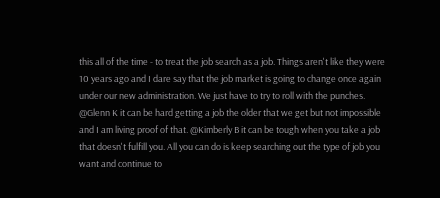this all of the time - to treat the job search as a job. Things aren't like they were 10 years ago and I dare say that the job market is going to change once again under our new administration. We just have to try to roll with the punches. @Glenn K it can be hard getting a job the older that we get but not impossible and I am living proof of that. @Kimberly B it can be tough when you take a job that doesn't fulfill you. All you can do is keep searching out the type of job you want and continue to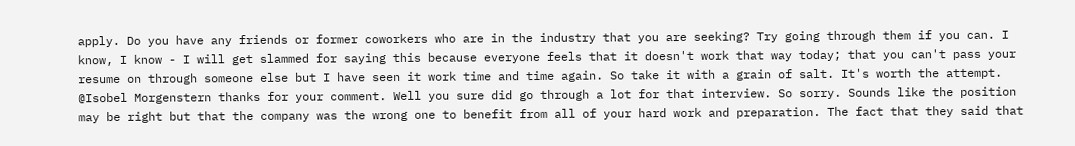apply. Do you have any friends or former coworkers who are in the industry that you are seeking? Try going through them if you can. I know, I know - I will get slammed for saying this because everyone feels that it doesn't work that way today; that you can't pass your resume on through someone else but I have seen it work time and time again. So take it with a grain of salt. It's worth the attempt. @Isobel Morgenstern thanks for your comment. Well you sure did go through a lot for that interview. So sorry. Sounds like the position may be right but that the company was the wrong one to benefit from all of your hard work and preparation. The fact that they said that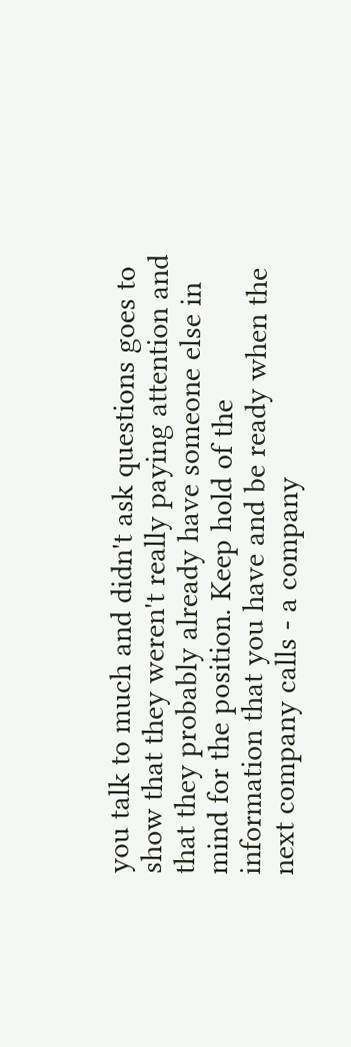you talk to much and didn't ask questions goes to show that they weren't really paying attention and that they probably already have someone else in mind for the position. Keep hold of the information that you have and be ready when the next company calls - a company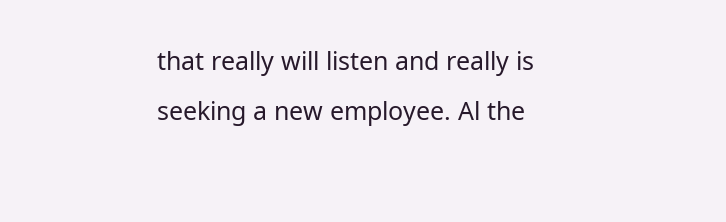that really will listen and really is seeking a new employee. Al the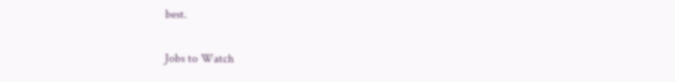best.

Jobs to Watch